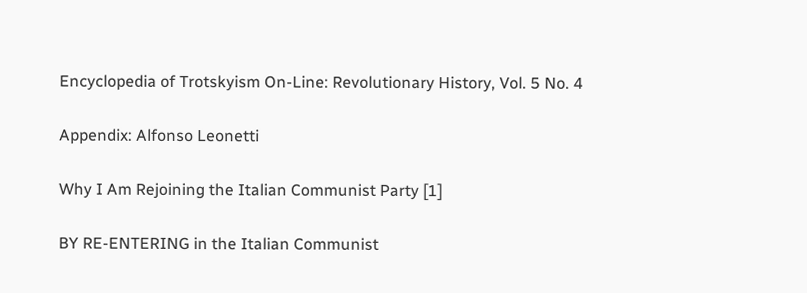Encyclopedia of Trotskyism On-Line: Revolutionary History, Vol. 5 No. 4

Appendix: Alfonso Leonetti

Why I Am Rejoining the Italian Communist Party [1]

BY RE-ENTERING in the Italian Communist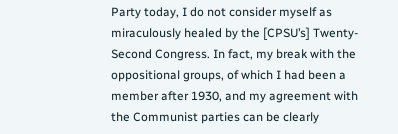Party today, I do not consider myself as miraculously healed by the [CPSU’s] Twenty-Second Congress. In fact, my break with the oppositional groups, of which I had been a member after 1930, and my agreement with the Communist parties can be clearly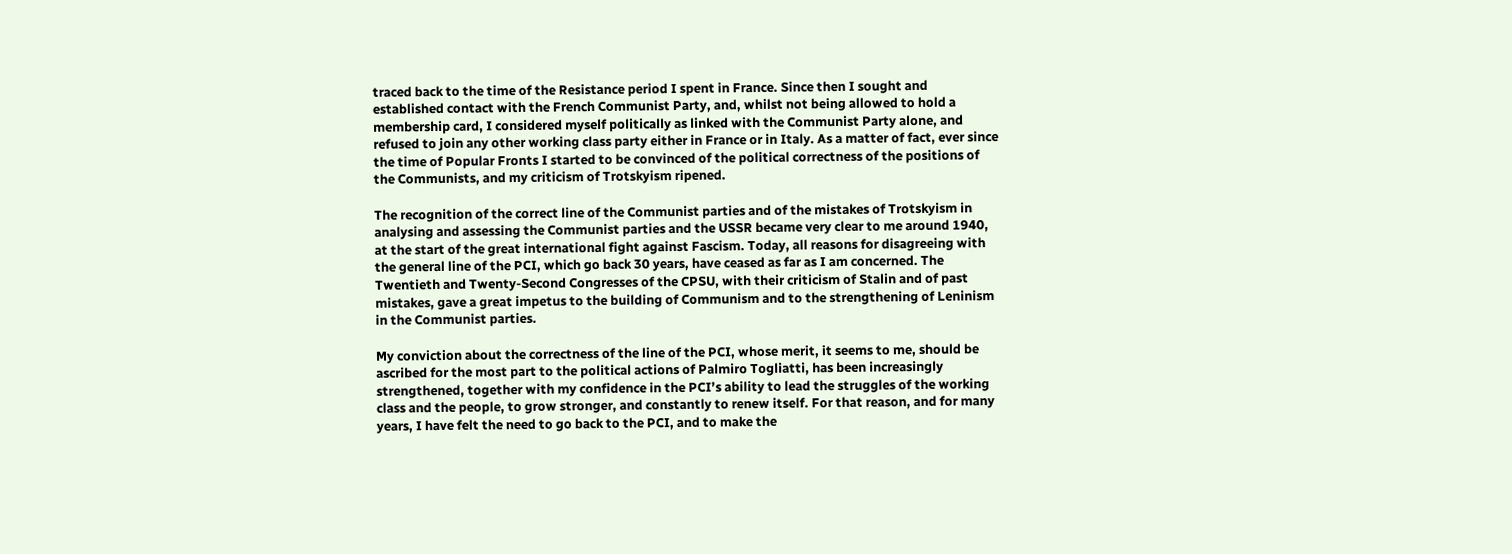traced back to the time of the Resistance period I spent in France. Since then I sought and established contact with the French Communist Party, and, whilst not being allowed to hold a membership card, I considered myself politically as linked with the Communist Party alone, and refused to join any other working class party either in France or in Italy. As a matter of fact, ever since the time of Popular Fronts I started to be convinced of the political correctness of the positions of the Communists, and my criticism of Trotskyism ripened.

The recognition of the correct line of the Communist parties and of the mistakes of Trotskyism in analysing and assessing the Communist parties and the USSR became very clear to me around 1940, at the start of the great international fight against Fascism. Today, all reasons for disagreeing with the general line of the PCI, which go back 30 years, have ceased as far as I am concerned. The Twentieth and Twenty-Second Congresses of the CPSU, with their criticism of Stalin and of past mistakes, gave a great impetus to the building of Communism and to the strengthening of Leninism in the Communist parties.

My conviction about the correctness of the line of the PCI, whose merit, it seems to me, should be ascribed for the most part to the political actions of Palmiro Togliatti, has been increasingly strengthened, together with my confidence in the PCI’s ability to lead the struggles of the working class and the people, to grow stronger, and constantly to renew itself. For that reason, and for many years, I have felt the need to go back to the PCI, and to make the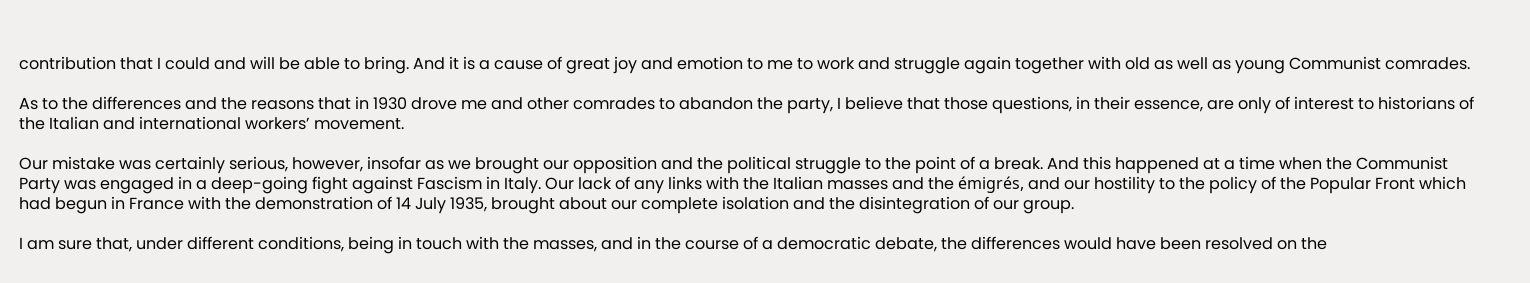contribution that I could and will be able to bring. And it is a cause of great joy and emotion to me to work and struggle again together with old as well as young Communist comrades.

As to the differences and the reasons that in 1930 drove me and other comrades to abandon the party, I believe that those questions, in their essence, are only of interest to historians of the Italian and international workers’ movement.

Our mistake was certainly serious, however, insofar as we brought our opposition and the political struggle to the point of a break. And this happened at a time when the Communist Party was engaged in a deep-going fight against Fascism in Italy. Our lack of any links with the Italian masses and the émigrés, and our hostility to the policy of the Popular Front which had begun in France with the demonstration of 14 July 1935, brought about our complete isolation and the disintegration of our group.

I am sure that, under different conditions, being in touch with the masses, and in the course of a democratic debate, the differences would have been resolved on the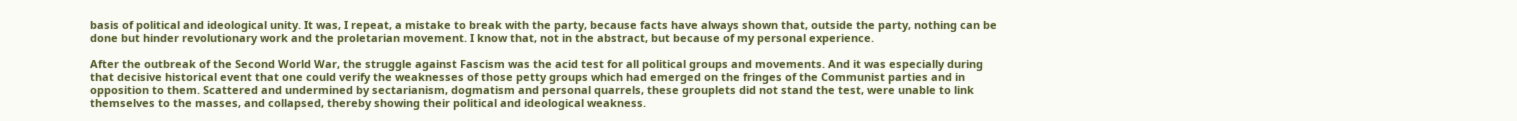basis of political and ideological unity. It was, I repeat, a mistake to break with the party, because facts have always shown that, outside the party, nothing can be done but hinder revolutionary work and the proletarian movement. I know that, not in the abstract, but because of my personal experience.

After the outbreak of the Second World War, the struggle against Fascism was the acid test for all political groups and movements. And it was especially during that decisive historical event that one could verify the weaknesses of those petty groups which had emerged on the fringes of the Communist parties and in opposition to them. Scattered and undermined by sectarianism, dogmatism and personal quarrels, these grouplets did not stand the test, were unable to link themselves to the masses, and collapsed, thereby showing their political and ideological weakness.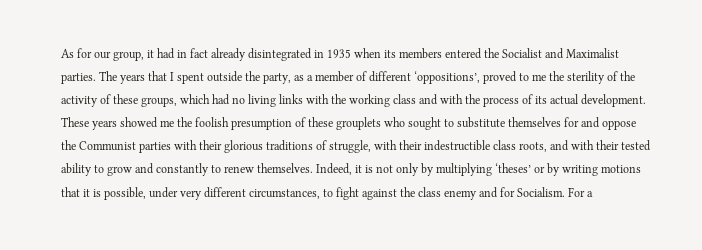As for our group, it had in fact already disintegrated in 1935 when its members entered the Socialist and Maximalist parties. The years that I spent outside the party, as a member of different ‘oppositions’, proved to me the sterility of the activity of these groups, which had no living links with the working class and with the process of its actual development. These years showed me the foolish presumption of these grouplets who sought to substitute themselves for and oppose the Communist parties with their glorious traditions of struggle, with their indestructible class roots, and with their tested ability to grow and constantly to renew themselves. Indeed, it is not only by multiplying ‘theses’ or by writing motions that it is possible, under very different circumstances, to fight against the class enemy and for Socialism. For a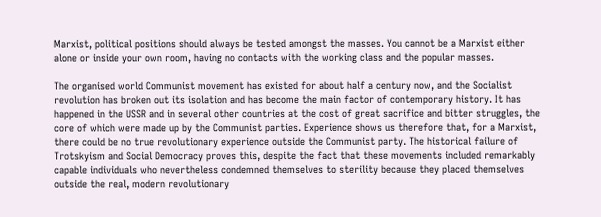Marxist, political positions should always be tested amongst the masses. You cannot be a Marxist either alone or inside your own room, having no contacts with the working class and the popular masses.

The organised world Communist movement has existed for about half a century now, and the Socialist revolution has broken out its isolation and has become the main factor of contemporary history. It has happened in the USSR and in several other countries at the cost of great sacrifice and bitter struggles, the core of which were made up by the Communist parties. Experience shows us therefore that, for a Marxist, there could be no true revolutionary experience outside the Communist party. The historical failure of Trotskyism and Social Democracy proves this, despite the fact that these movements included remarkably capable individuals who nevertheless condemned themselves to sterility because they placed themselves outside the real, modern revolutionary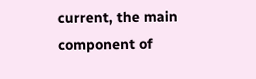current, the main component of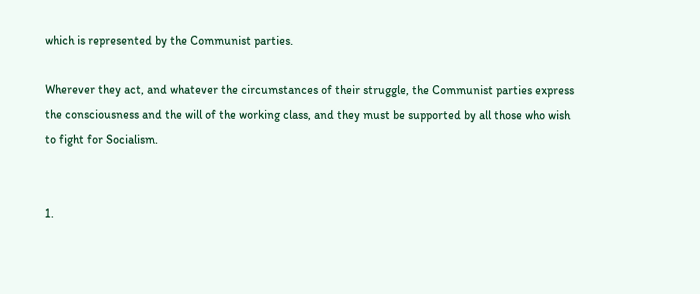which is represented by the Communist parties.

Wherever they act, and whatever the circumstances of their struggle, the Communist parties express the consciousness and the will of the working class, and they must be supported by all those who wish to fight for Socialism.


1.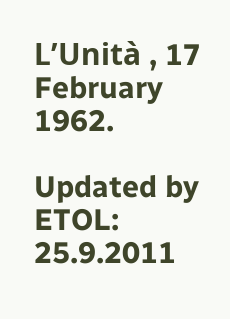L’Unità , 17 February 1962.

Updated by ETOL: 25.9.2011